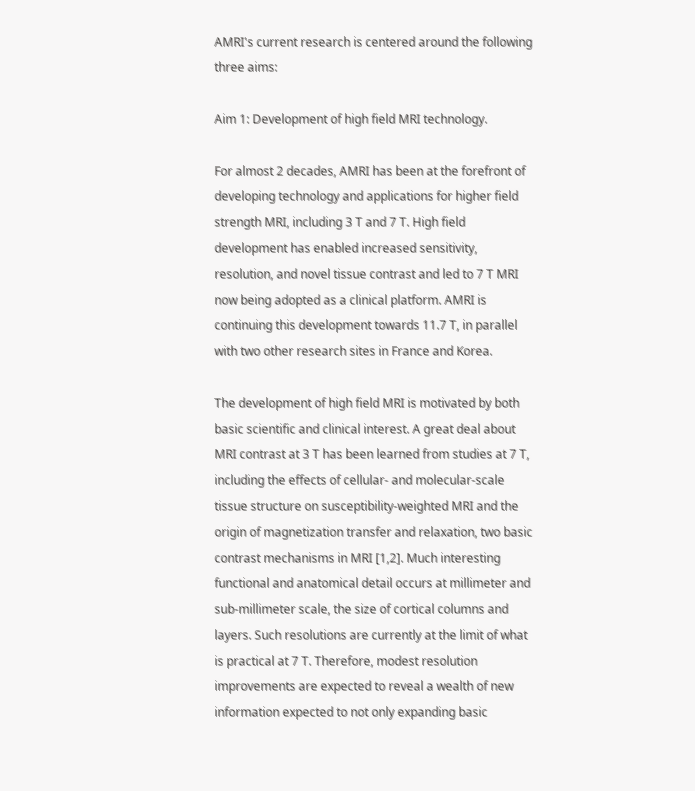AMRI's current research is centered around the following three aims:

Aim 1: Development of high field MRI technology.

For almost 2 decades, AMRI has been at the forefront of developing technology and applications for higher field strength MRI, including 3 T and 7 T. High field development has enabled increased sensitivity, resolution, and novel tissue contrast and led to 7 T MRI now being adopted as a clinical platform. AMRI is continuing this development towards 11.7 T, in parallel with two other research sites in France and Korea.

The development of high field MRI is motivated by both basic scientific and clinical interest. A great deal about MRI contrast at 3 T has been learned from studies at 7 T, including the effects of cellular- and molecular-scale tissue structure on susceptibility-weighted MRI and the origin of magnetization transfer and relaxation, two basic contrast mechanisms in MRI [1,2]. Much interesting functional and anatomical detail occurs at millimeter and sub-millimeter scale, the size of cortical columns and layers. Such resolutions are currently at the limit of what is practical at 7 T. Therefore, modest resolution improvements are expected to reveal a wealth of new information expected to not only expanding basic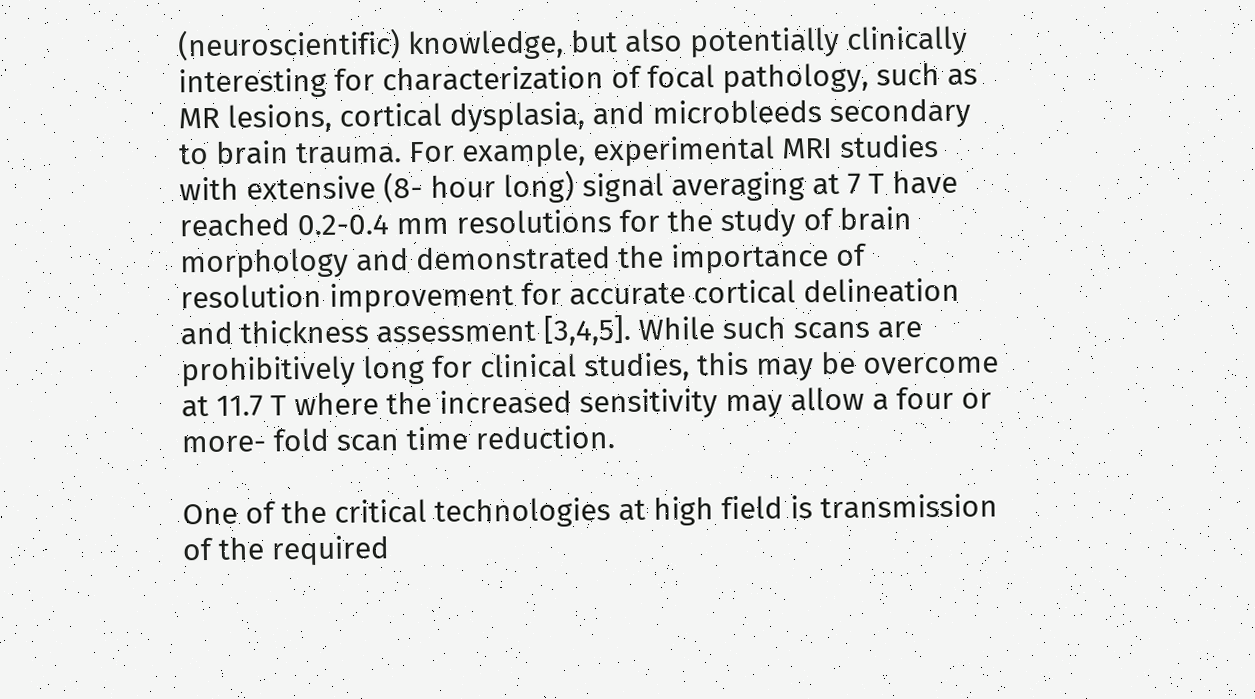(neuroscientific) knowledge, but also potentially clinically interesting for characterization of focal pathology, such as MR lesions, cortical dysplasia, and microbleeds secondary to brain trauma. For example, experimental MRI studies with extensive (8- hour long) signal averaging at 7 T have reached 0.2-0.4 mm resolutions for the study of brain morphology and demonstrated the importance of resolution improvement for accurate cortical delineation and thickness assessment [3,4,5]. While such scans are prohibitively long for clinical studies, this may be overcome at 11.7 T where the increased sensitivity may allow a four or more- fold scan time reduction.

One of the critical technologies at high field is transmission of the required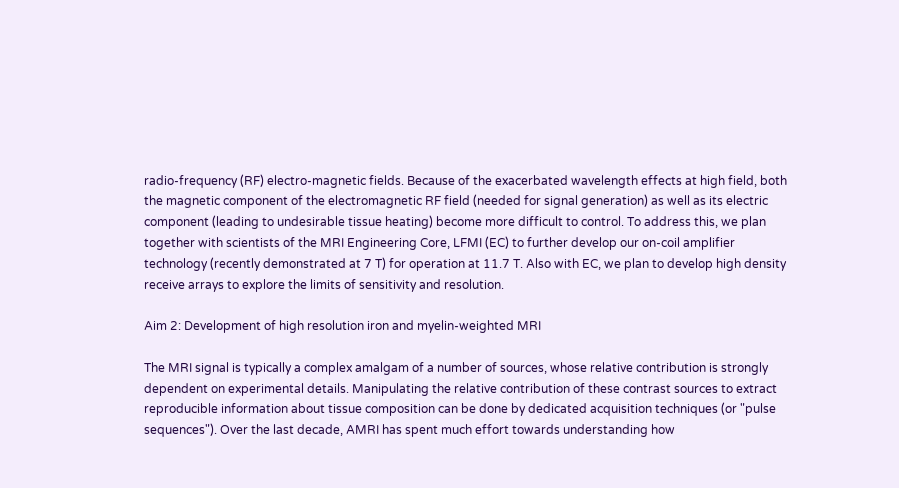radio-frequency (RF) electro-magnetic fields. Because of the exacerbated wavelength effects at high field, both the magnetic component of the electromagnetic RF field (needed for signal generation) as well as its electric component (leading to undesirable tissue heating) become more difficult to control. To address this, we plan together with scientists of the MRI Engineering Core, LFMI (EC) to further develop our on-coil amplifier technology (recently demonstrated at 7 T) for operation at 11.7 T. Also with EC, we plan to develop high density receive arrays to explore the limits of sensitivity and resolution.

Aim 2: Development of high resolution iron and myelin-weighted MRI

The MRI signal is typically a complex amalgam of a number of sources, whose relative contribution is strongly dependent on experimental details. Manipulating the relative contribution of these contrast sources to extract reproducible information about tissue composition can be done by dedicated acquisition techniques (or "pulse sequences"). Over the last decade, AMRI has spent much effort towards understanding how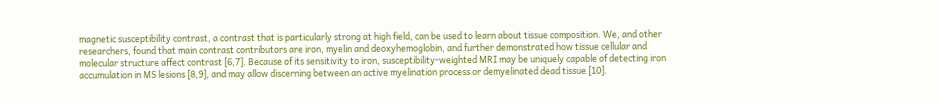magnetic susceptibility contrast, a contrast that is particularly strong at high field, can be used to learn about tissue composition. We, and other researchers, found that main contrast contributors are iron, myelin and deoxyhemoglobin, and further demonstrated how tissue cellular and molecular structure affect contrast [6,7]. Because of its sensitivity to iron, susceptibility-weighted MRI may be uniquely capable of detecting iron accumulation in MS lesions [8,9], and may allow discerning between an active myelination process or demyelinated dead tissue [10].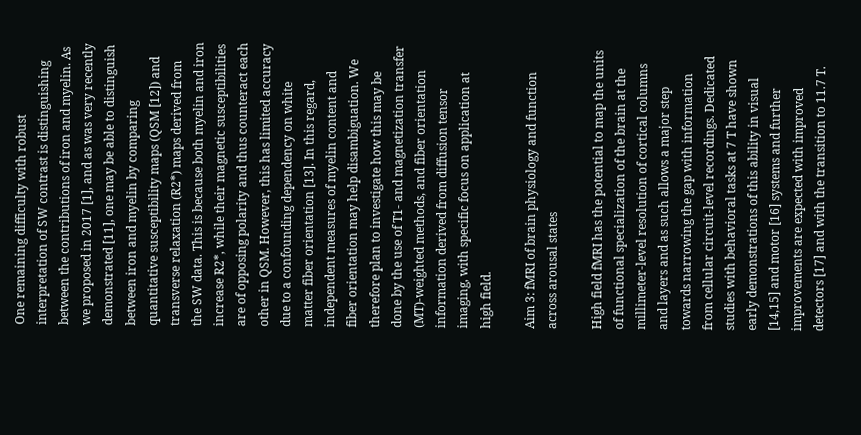One remaining difficulty with robust interpretation of SW contrast is distinguishing between the contributions of iron and myelin. As we proposed in 2017 [1], and as was very recently demonstrated [11], one may be able to distinguish between iron and myelin by comparing quantitative susceptibility maps (QSM [12]) and transverse relaxation (R2*) maps derived from the SW data. This is because both myelin and iron increase R2*, while their magnetic susceptibilities are of opposing polarity and thus counteract each other in QSM. However, this has limited accuracy due to a confounding dependency on white matter fiber orientation [13]. In this regard, independent measures of myelin content and fiber orientation may help disambiguation. We therefore plan to investigate how this may be done by the use of T1- and magnetization transfer (MT)-weighted methods, and fiber orientation information derived from diffusion tensor imaging, with specific focus on application at high field.

Aim 3: fMRI of brain physiology and function across arousal states

High field fMRI has the potential to map the units of functional specialization of the brain at the millimeter-level resolution of cortical columns and layers and as such allows a major step towards narrowing the gap with information from cellular circuit-level recordings. Dedicated studies with behavioral tasks at 7 T have shown early demonstrations of this ability in visual [14,15] and motor [16] systems and further improvements are expected with improved detectors [17] and with the transition to 11.7 T.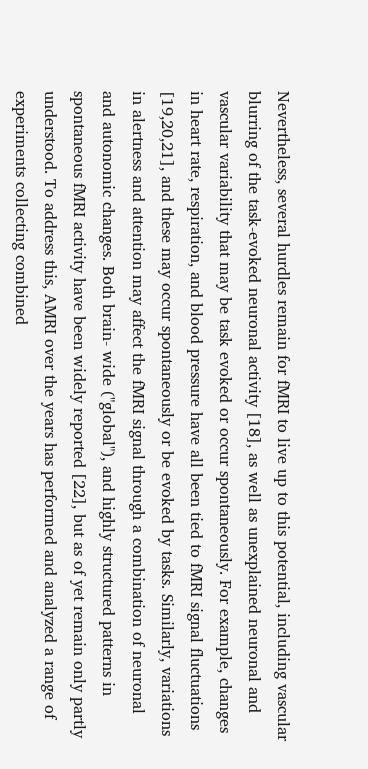Nevertheless, several hurdles remain for fMRI to live up to this potential, including vascular blurring of the task-evoked neuronal activity [18], as well as unexplained neuronal and vascular variability that may be task evoked or occur spontaneously. For example, changes in heart rate, respiration, and blood pressure have all been tied to fMRI signal fluctuations [19,20,21], and these may occur spontaneously or be evoked by tasks. Similarly, variations in alertness and attention may affect the fMRI signal through a combination of neuronal and autonomic changes. Both brain- wide ("global"), and highly structured patterns in spontaneous fMRI activity have been widely reported [22], but as of yet remain only partly understood. To address this, AMRI over the years has performed and analyzed a range of experiments collecting combined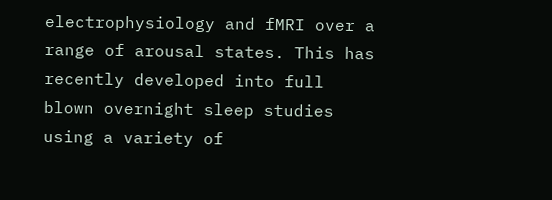electrophysiology and fMRI over a range of arousal states. This has recently developed into full blown overnight sleep studies using a variety of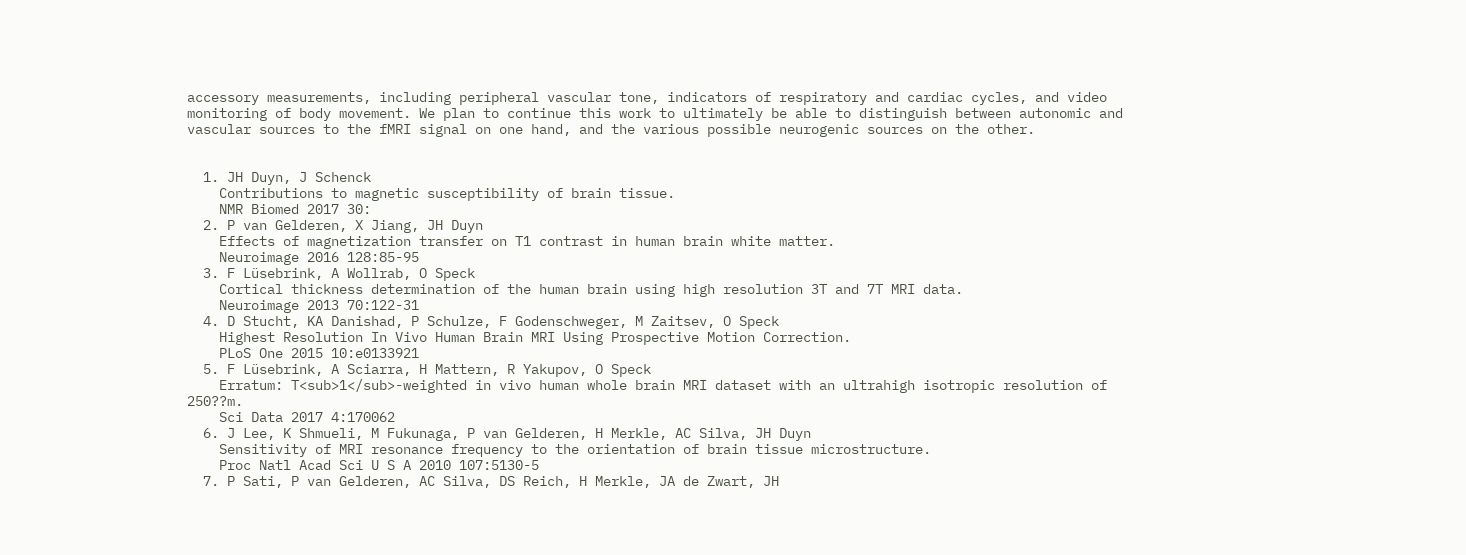accessory measurements, including peripheral vascular tone, indicators of respiratory and cardiac cycles, and video monitoring of body movement. We plan to continue this work to ultimately be able to distinguish between autonomic and vascular sources to the fMRI signal on one hand, and the various possible neurogenic sources on the other.


  1. JH Duyn, J Schenck
    Contributions to magnetic susceptibility of brain tissue.
    NMR Biomed 2017 30:
  2. P van Gelderen, X Jiang, JH Duyn
    Effects of magnetization transfer on T1 contrast in human brain white matter.
    Neuroimage 2016 128:85-95
  3. F Lüsebrink, A Wollrab, O Speck
    Cortical thickness determination of the human brain using high resolution 3T and 7T MRI data.
    Neuroimage 2013 70:122-31
  4. D Stucht, KA Danishad, P Schulze, F Godenschweger, M Zaitsev, O Speck
    Highest Resolution In Vivo Human Brain MRI Using Prospective Motion Correction.
    PLoS One 2015 10:e0133921
  5. F Lüsebrink, A Sciarra, H Mattern, R Yakupov, O Speck
    Erratum: T<sub>1</sub>-weighted in vivo human whole brain MRI dataset with an ultrahigh isotropic resolution of 250??m.
    Sci Data 2017 4:170062
  6. J Lee, K Shmueli, M Fukunaga, P van Gelderen, H Merkle, AC Silva, JH Duyn
    Sensitivity of MRI resonance frequency to the orientation of brain tissue microstructure.
    Proc Natl Acad Sci U S A 2010 107:5130-5
  7. P Sati, P van Gelderen, AC Silva, DS Reich, H Merkle, JA de Zwart, JH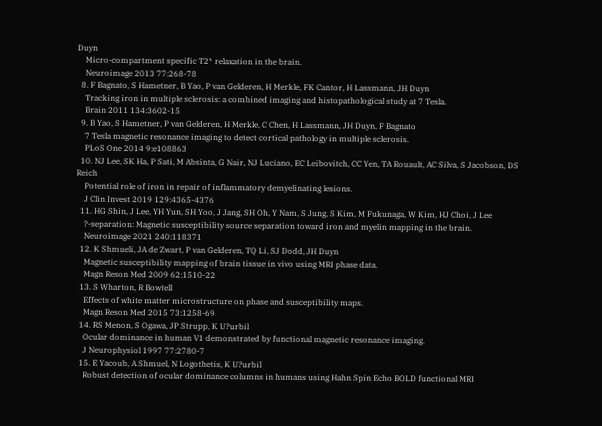Duyn
    Micro-compartment specific T2* relaxation in the brain.
    Neuroimage 2013 77:268-78
  8. F Bagnato, S Hametner, B Yao, P van Gelderen, H Merkle, FK Cantor, H Lassmann, JH Duyn
    Tracking iron in multiple sclerosis: a combined imaging and histopathological study at 7 Tesla.
    Brain 2011 134:3602-15
  9. B Yao, S Hametner, P van Gelderen, H Merkle, C Chen, H Lassmann, JH Duyn, F Bagnato
    7 Tesla magnetic resonance imaging to detect cortical pathology in multiple sclerosis.
    PLoS One 2014 9:e108863
  10. NJ Lee, SK Ha, P Sati, M Absinta, G Nair, NJ Luciano, EC Leibovitch, CC Yen, TA Rouault, AC Silva, S Jacobson, DS Reich
    Potential role of iron in repair of inflammatory demyelinating lesions.
    J Clin Invest 2019 129:4365-4376
  11. HG Shin, J Lee, YH Yun, SH Yoo, J Jang, SH Oh, Y Nam, S Jung, S Kim, M Fukunaga, W Kim, HJ Choi, J Lee
    ?-separation: Magnetic susceptibility source separation toward iron and myelin mapping in the brain.
    Neuroimage 2021 240:118371
  12. K Shmueli, JA de Zwart, P van Gelderen, TQ Li, SJ Dodd, JH Duyn
    Magnetic susceptibility mapping of brain tissue in vivo using MRI phase data.
    Magn Reson Med 2009 62:1510-22
  13. S Wharton, R Bowtell
    Effects of white matter microstructure on phase and susceptibility maps.
    Magn Reson Med 2015 73:1258-69
  14. RS Menon, S Ogawa, JP Strupp, K U?urbil
    Ocular dominance in human V1 demonstrated by functional magnetic resonance imaging.
    J Neurophysiol 1997 77:2780-7
  15. E Yacoub, A Shmuel, N Logothetis, K U?urbil
    Robust detection of ocular dominance columns in humans using Hahn Spin Echo BOLD functional MRI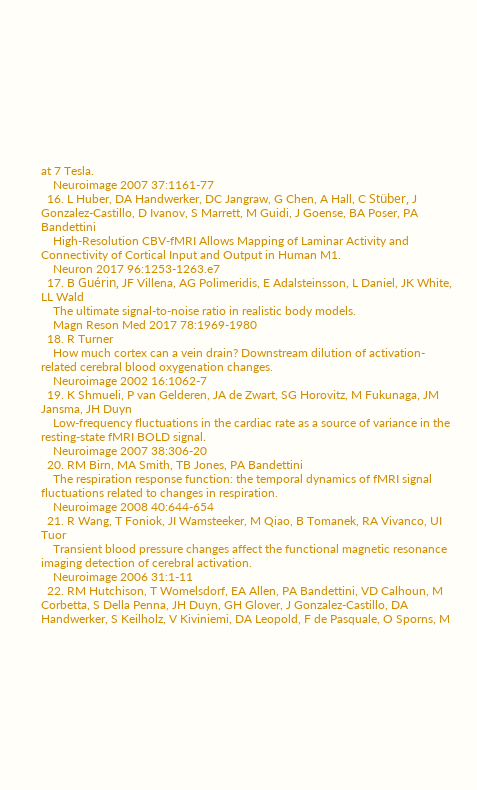at 7 Tesla.
    Neuroimage 2007 37:1161-77
  16. L Huber, DA Handwerker, DC Jangraw, G Chen, A Hall, C Stüber, J Gonzalez-Castillo, D Ivanov, S Marrett, M Guidi, J Goense, BA Poser, PA Bandettini
    High-Resolution CBV-fMRI Allows Mapping of Laminar Activity and Connectivity of Cortical Input and Output in Human M1.
    Neuron 2017 96:1253-1263.e7
  17. B Guérin, JF Villena, AG Polimeridis, E Adalsteinsson, L Daniel, JK White, LL Wald
    The ultimate signal-to-noise ratio in realistic body models.
    Magn Reson Med 2017 78:1969-1980
  18. R Turner
    How much cortex can a vein drain? Downstream dilution of activation-related cerebral blood oxygenation changes.
    Neuroimage 2002 16:1062-7
  19. K Shmueli, P van Gelderen, JA de Zwart, SG Horovitz, M Fukunaga, JM Jansma, JH Duyn
    Low-frequency fluctuations in the cardiac rate as a source of variance in the resting-state fMRI BOLD signal.
    Neuroimage 2007 38:306-20
  20. RM Birn, MA Smith, TB Jones, PA Bandettini
    The respiration response function: the temporal dynamics of fMRI signal fluctuations related to changes in respiration.
    Neuroimage 2008 40:644-654
  21. R Wang, T Foniok, JI Wamsteeker, M Qiao, B Tomanek, RA Vivanco, UI Tuor
    Transient blood pressure changes affect the functional magnetic resonance imaging detection of cerebral activation.
    Neuroimage 2006 31:1-11
  22. RM Hutchison, T Womelsdorf, EA Allen, PA Bandettini, VD Calhoun, M Corbetta, S Della Penna, JH Duyn, GH Glover, J Gonzalez-Castillo, DA Handwerker, S Keilholz, V Kiviniemi, DA Leopold, F de Pasquale, O Sporns, M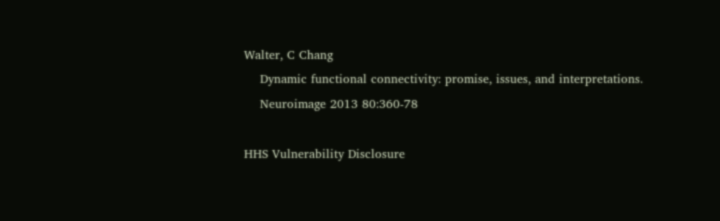Walter, C Chang
    Dynamic functional connectivity: promise, issues, and interpretations.
    Neuroimage 2013 80:360-78

HHS Vulnerability Disclosure